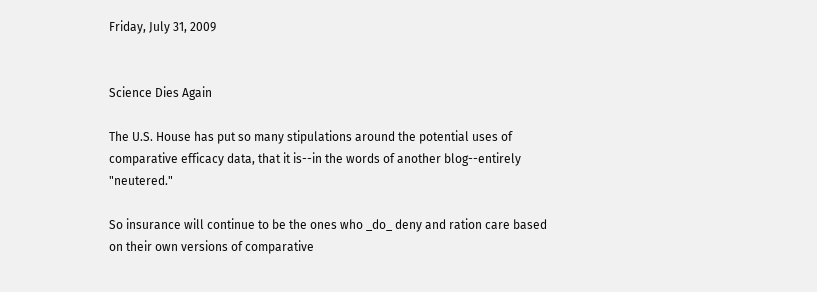Friday, July 31, 2009


Science Dies Again

The U.S. House has put so many stipulations around the potential uses of comparative efficacy data, that it is--in the words of another blog--entirely "neutered."

So insurance will continue to be the ones who _do_ deny and ration care based on their own versions of comparative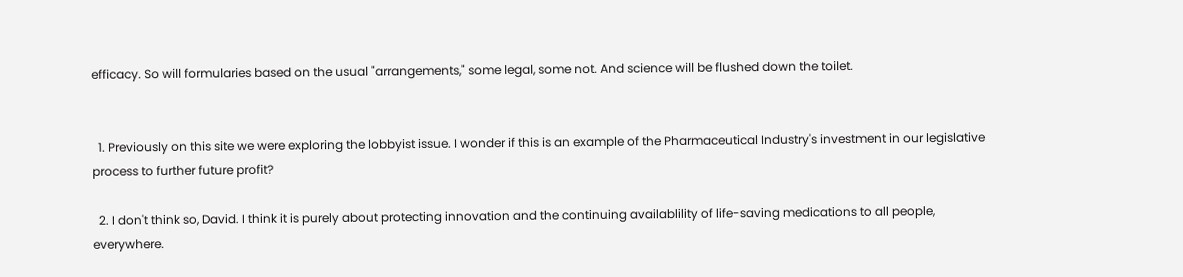efficacy. So will formularies based on the usual "arrangements," some legal, some not. And science will be flushed down the toilet.


  1. Previously on this site we were exploring the lobbyist issue. I wonder if this is an example of the Pharmaceutical Industry's investment in our legislative process to further future profit?

  2. I don't think so, David. I think it is purely about protecting innovation and the continuing availablility of life-saving medications to all people, everywhere.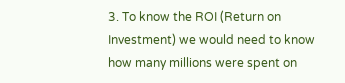3. To know the ROI (Return on Investment) we would need to know how many millions were spent on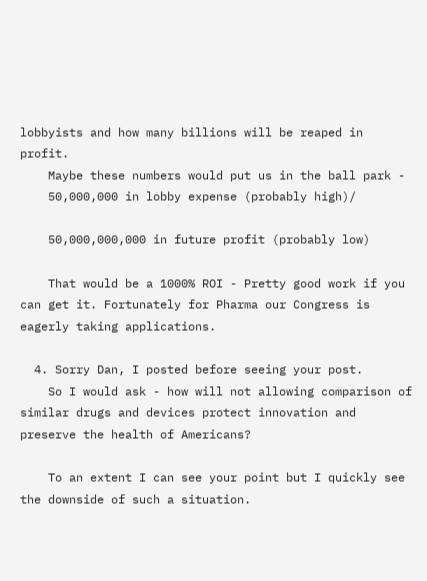lobbyists and how many billions will be reaped in profit.
    Maybe these numbers would put us in the ball park -
    50,000,000 in lobby expense (probably high)/

    50,000,000,000 in future profit (probably low)

    That would be a 1000% ROI - Pretty good work if you can get it. Fortunately for Pharma our Congress is eagerly taking applications.

  4. Sorry Dan, I posted before seeing your post.
    So I would ask - how will not allowing comparison of similar drugs and devices protect innovation and preserve the health of Americans?

    To an extent I can see your point but I quickly see the downside of such a situation.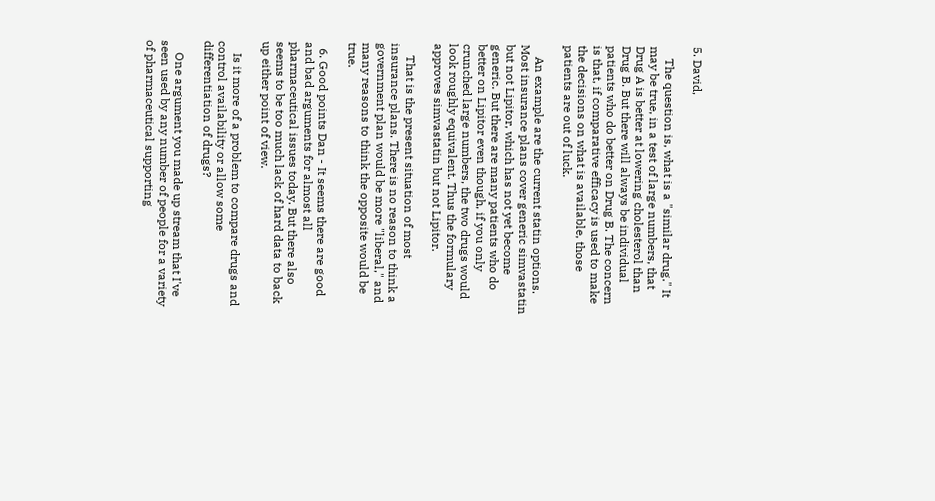5. David,

    The question is, what is a "similar drug." It may be true, in a test of large numbers, that Drug A is better at lowering cholesterol than Drug B. But there will always be individual patients who do better on Drug B. The concern is that, if comparative efficacy is used to make the decisions on what is available, those patients are out of luck.

    An example are the current statin options. Most insurance plans cover generic simvastatin but not Lipitor, which has not yet become generic. But there are many patients who do better on Lipitor even though, if you only crunched large numbers, the two drugs would look roughly equivalent. Thus the formulary approves simvastatin but not Lipitor.

    That is the present situation of most insurance plans. There is no reason to think a government plan would be more "liberal," and many reasons to think the opposite would be true.

  6. Good points Dan - It seems there are good and bad arguments for almost all pharmaceutical issues today. But there also seems to be too much lack of hard data to back up either point of view.

    Is it more of a problem to compare drugs and control availability or allow some differentiation of drugs?

    One argument you made up stream that I've seen used by any number of people for a variety of pharmaceutical supporting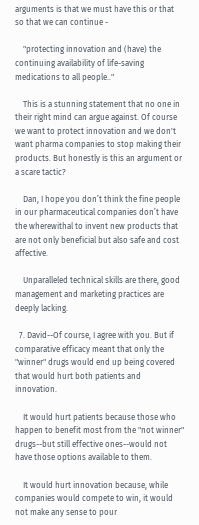arguments is that we must have this or that so that we can continue -

    "protecting innovation and (have) the continuing availability of life-saving medications to all people.."

    This is a stunning statement that no one in their right mind can argue against. Of course we want to protect innovation and we don't want pharma companies to stop making their products. But honestly is this an argument or a scare tactic?

    Dan, I hope you don’t think the fine people in our pharmaceutical companies don’t have the wherewithal to invent new products that are not only beneficial but also safe and cost affective.

    Unparalleled technical skills are there, good management and marketing practices are deeply lacking.

  7. David--Of course, I agree with you. But if comparative efficacy meant that only the "winner" drugs would end up being covered that would hurt both patients and innovation.

    It would hurt patients because those who happen to benefit most from the "not winner" drugs--but still effective ones--would not have those options available to them.

    It would hurt innovation because, while companies would compete to win, it would not make any sense to pour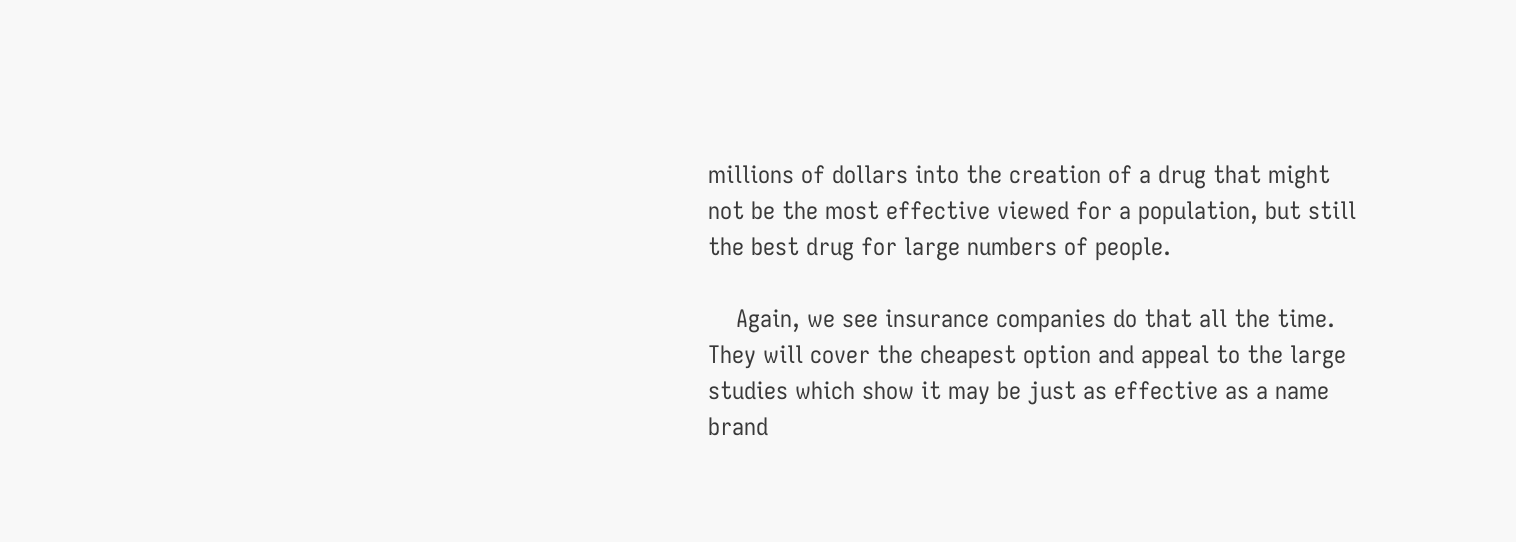millions of dollars into the creation of a drug that might not be the most effective viewed for a population, but still the best drug for large numbers of people.

    Again, we see insurance companies do that all the time. They will cover the cheapest option and appeal to the large studies which show it may be just as effective as a name brand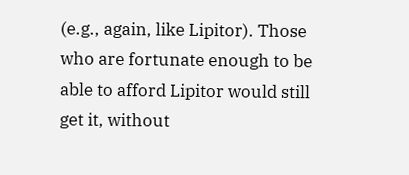(e.g., again, like Lipitor). Those who are fortunate enough to be able to afford Lipitor would still get it, without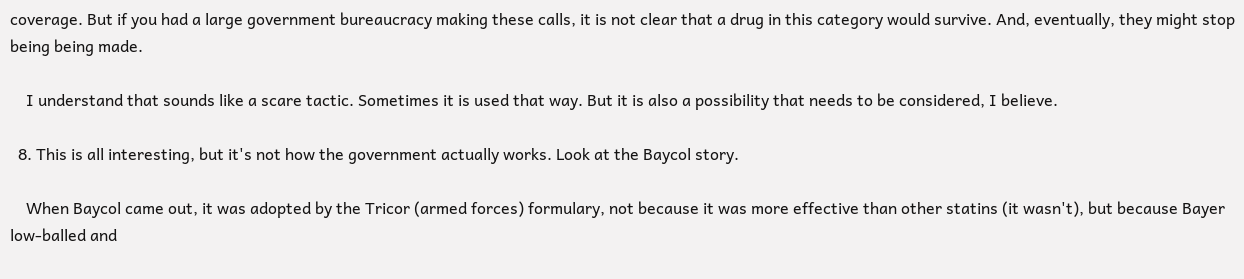coverage. But if you had a large government bureaucracy making these calls, it is not clear that a drug in this category would survive. And, eventually, they might stop being being made.

    I understand that sounds like a scare tactic. Sometimes it is used that way. But it is also a possibility that needs to be considered, I believe.

  8. This is all interesting, but it's not how the government actually works. Look at the Baycol story.

    When Baycol came out, it was adopted by the Tricor (armed forces) formulary, not because it was more effective than other statins (it wasn't), but because Bayer low-balled and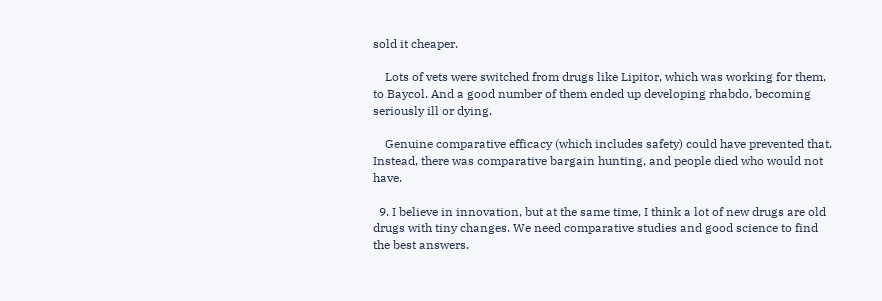sold it cheaper.

    Lots of vets were switched from drugs like Lipitor, which was working for them, to Baycol. And a good number of them ended up developing rhabdo, becoming seriously ill or dying.

    Genuine comparative efficacy (which includes safety) could have prevented that. Instead, there was comparative bargain hunting, and people died who would not have.

  9. I believe in innovation, but at the same time, I think a lot of new drugs are old drugs with tiny changes. We need comparative studies and good science to find the best answers.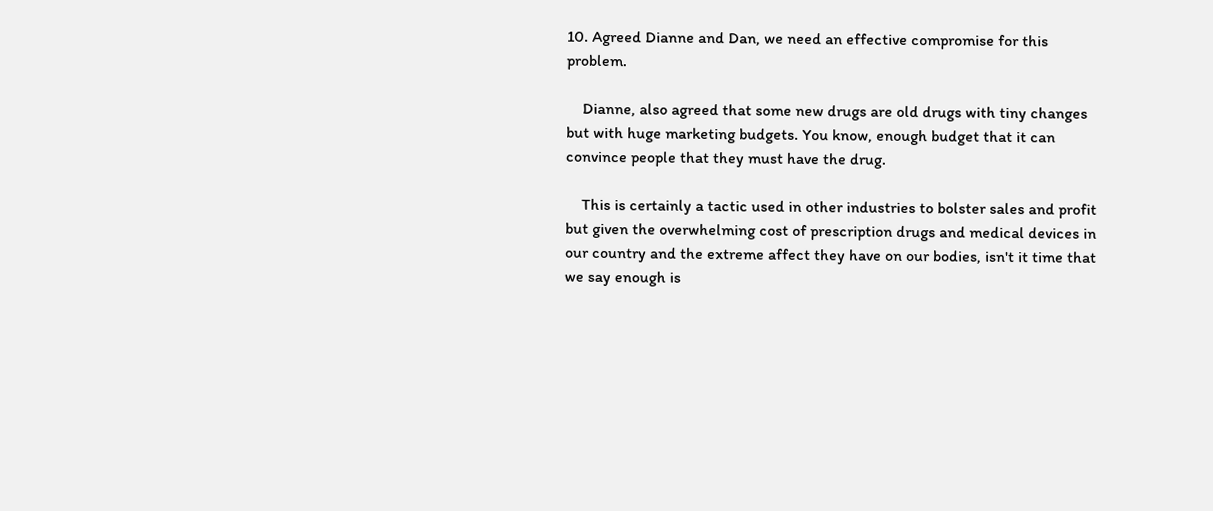10. Agreed Dianne and Dan, we need an effective compromise for this problem.

    Dianne, also agreed that some new drugs are old drugs with tiny changes but with huge marketing budgets. You know, enough budget that it can convince people that they must have the drug.

    This is certainly a tactic used in other industries to bolster sales and profit but given the overwhelming cost of prescription drugs and medical devices in our country and the extreme affect they have on our bodies, isn't it time that we say enough is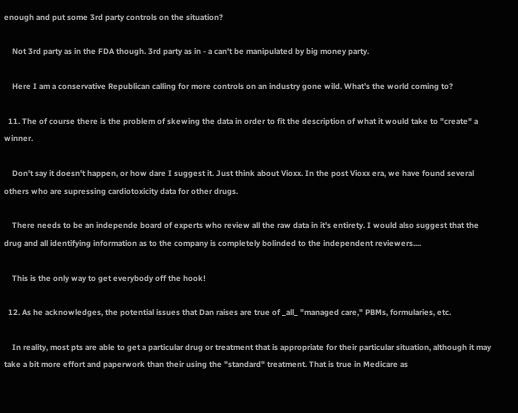enough and put some 3rd party controls on the situation?

    Not 3rd party as in the FDA though. 3rd party as in - a can't be manipulated by big money party.

    Here I am a conservative Republican calling for more controls on an industry gone wild. What’s the world coming to?

  11. The of course there is the problem of skewing the data in order to fit the description of what it would take to "create" a winner.

    Don't say it doesn't happen, or how dare I suggest it. Just think about Vioxx. In the post Vioxx era, we have found several others who are supressing cardiotoxicity data for other drugs.

    There needs to be an independe board of experts who review all the raw data in it's entirety. I would also suggest that the drug and all identifying information as to the company is completely bolinded to the independent reviewers....

    This is the only way to get everybody off the hook!

  12. As he acknowledges, the potential issues that Dan raises are true of _all_ "managed care," PBMs, formularies, etc.

    In reality, most pts are able to get a particular drug or treatment that is appropriate for their particular situation, although it may take a bit more effort and paperwork than their using the "standard" treatment. That is true in Medicare as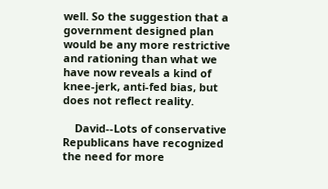well. So the suggestion that a government designed plan would be any more restrictive and rationing than what we have now reveals a kind of knee-jerk, anti-fed bias, but does not reflect reality.

    David--Lots of conservative Republicans have recognized the need for more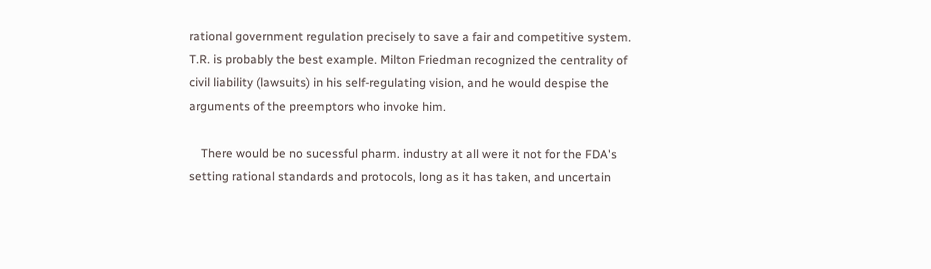rational government regulation precisely to save a fair and competitive system. T.R. is probably the best example. Milton Friedman recognized the centrality of civil liability (lawsuits) in his self-regulating vision, and he would despise the arguments of the preemptors who invoke him.

    There would be no sucessful pharm. industry at all were it not for the FDA's setting rational standards and protocols, long as it has taken, and uncertain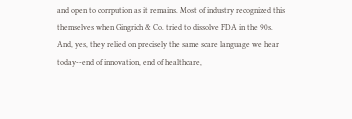and open to corrpution as it remains. Most of industry recognized this themselves when Gingrich & Co. tried to dissolve FDA in the 90s. And, yes, they relied on precisely the same scare language we hear today--end of innovation, end of healthcare,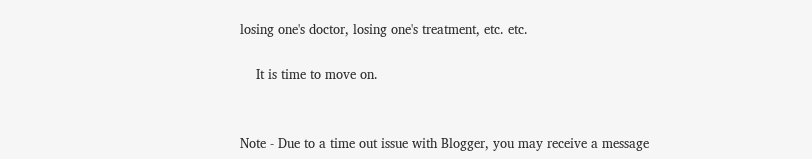losing one's doctor, losing one's treatment, etc. etc.

    It is time to move on.


Note - Due to a time out issue with Blogger, you may receive a message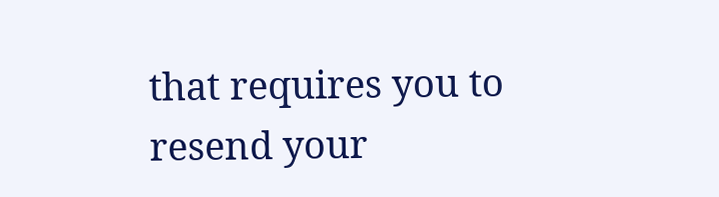that requires you to resend your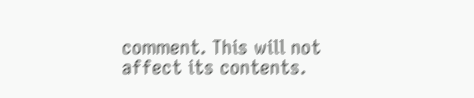comment. This will not affect its contents.